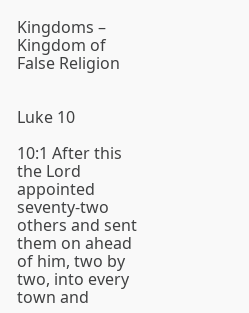Kingdoms – Kingdom of False Religion


Luke 10

10:1 After this the Lord appointed seventy-two others and sent them on ahead of him, two by two, into every town and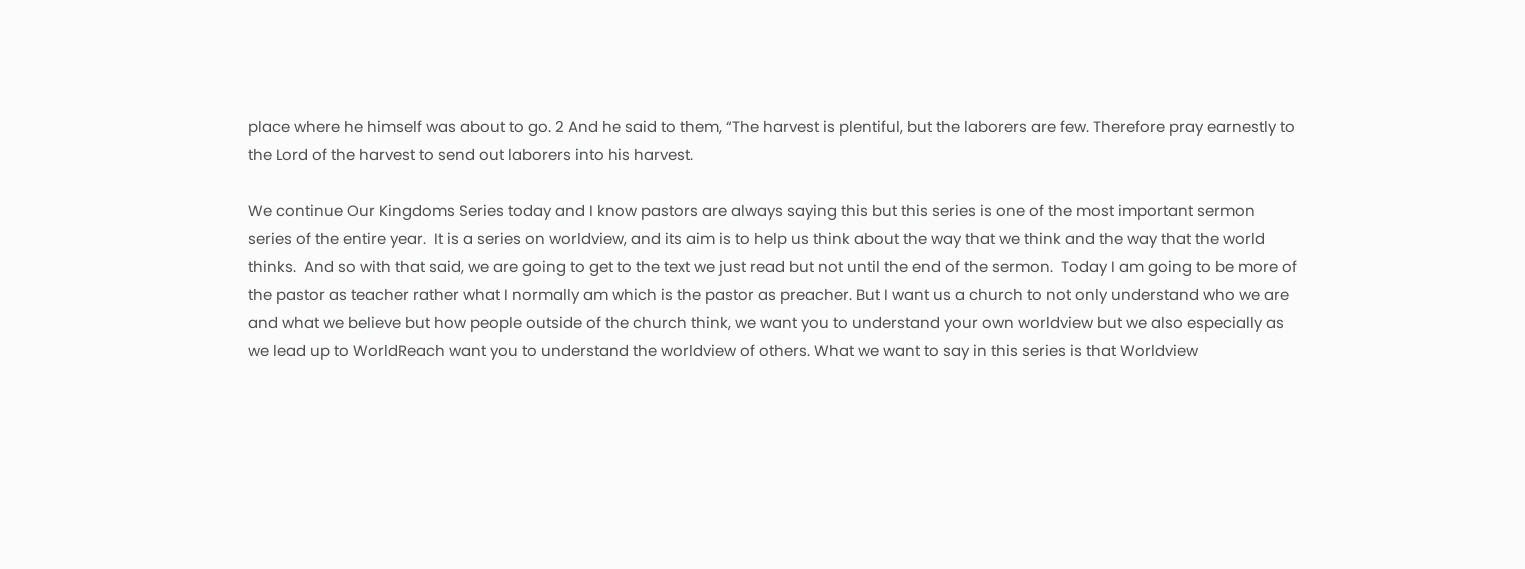place where he himself was about to go. 2 And he said to them, “The harvest is plentiful, but the laborers are few. Therefore pray earnestly to the Lord of the harvest to send out laborers into his harvest.

We continue Our Kingdoms Series today and I know pastors are always saying this but this series is one of the most important sermon series of the entire year.  It is a series on worldview, and its aim is to help us think about the way that we think and the way that the world thinks.  And so with that said, we are going to get to the text we just read but not until the end of the sermon.  Today I am going to be more of the pastor as teacher rather what I normally am which is the pastor as preacher. But I want us a church to not only understand who we are and what we believe but how people outside of the church think, we want you to understand your own worldview but we also especially as we lead up to WorldReach want you to understand the worldview of others. What we want to say in this series is that Worldview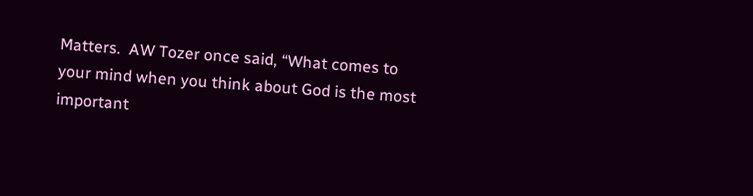Matters.  AW Tozer once said, “What comes to your mind when you think about God is the most important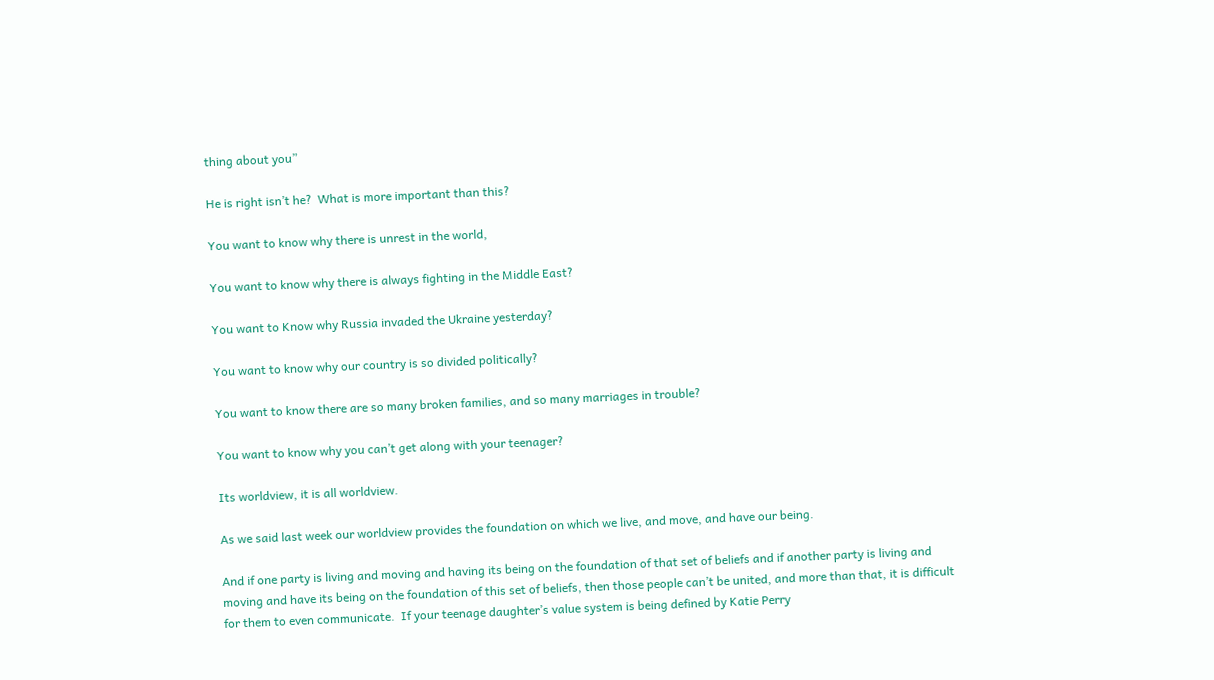thing about you”

He is right isn’t he?  What is more important than this?

You want to know why there is unrest in the world,

You want to know why there is always fighting in the Middle East?

You want to Know why Russia invaded the Ukraine yesterday?

You want to know why our country is so divided politically?

You want to know there are so many broken families, and so many marriages in trouble?

You want to know why you can’t get along with your teenager?

Its worldview, it is all worldview.

As we said last week our worldview provides the foundation on which we live, and move, and have our being.

And if one party is living and moving and having its being on the foundation of that set of beliefs and if another party is living and moving and have its being on the foundation of this set of beliefs, then those people can’t be united, and more than that, it is difficult for them to even communicate.  If your teenage daughter’s value system is being defined by Katie Perry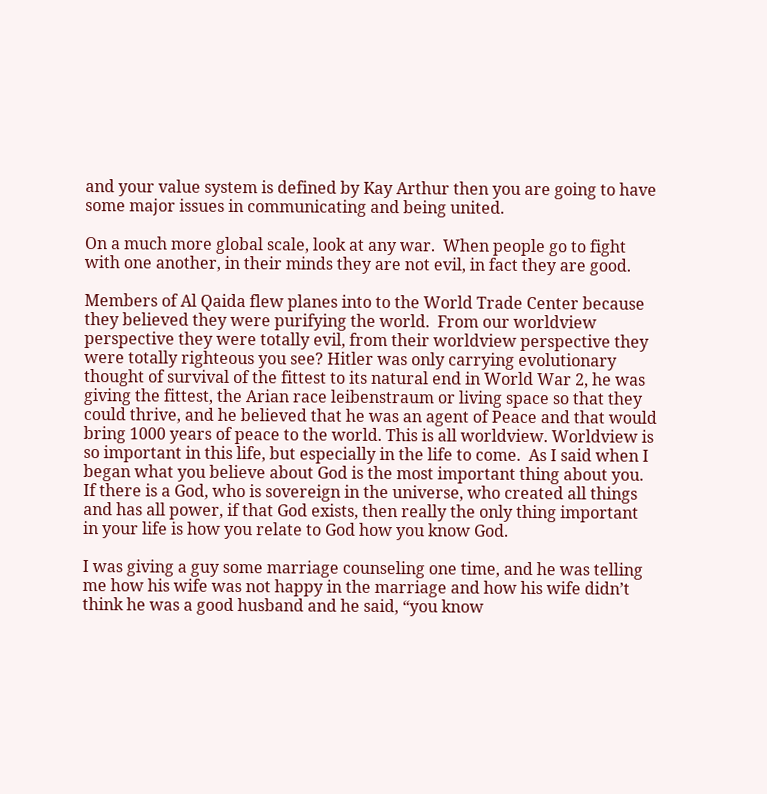and your value system is defined by Kay Arthur then you are going to have some major issues in communicating and being united.

On a much more global scale, look at any war.  When people go to fight with one another, in their minds they are not evil, in fact they are good.

Members of Al Qaida flew planes into to the World Trade Center because they believed they were purifying the world.  From our worldview perspective they were totally evil, from their worldview perspective they were totally righteous you see? Hitler was only carrying evolutionary thought of survival of the fittest to its natural end in World War 2, he was giving the fittest, the Arian race leibenstraum or living space so that they could thrive, and he believed that he was an agent of Peace and that would bring 1000 years of peace to the world. This is all worldview. Worldview is so important in this life, but especially in the life to come.  As I said when I began what you believe about God is the most important thing about you.  If there is a God, who is sovereign in the universe, who created all things and has all power, if that God exists, then really the only thing important in your life is how you relate to God how you know God.

I was giving a guy some marriage counseling one time, and he was telling me how his wife was not happy in the marriage and how his wife didn’t think he was a good husband and he said, “you know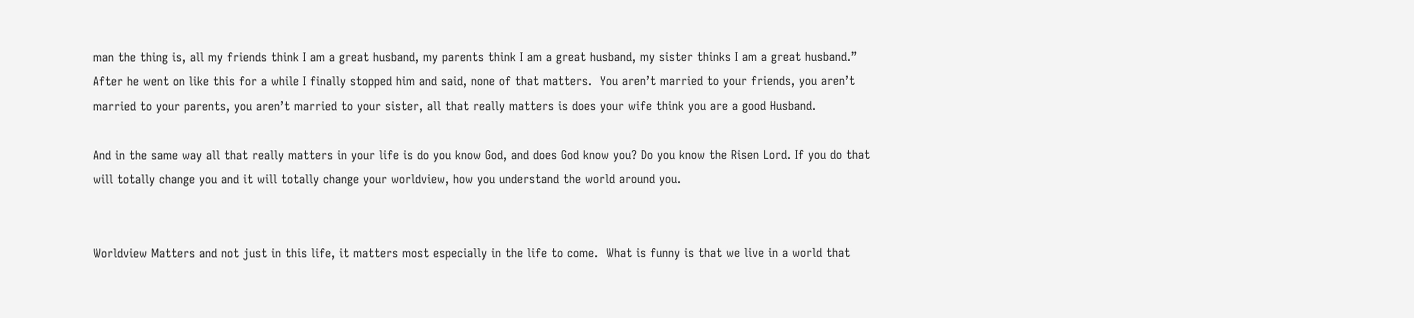man the thing is, all my friends think I am a great husband, my parents think I am a great husband, my sister thinks I am a great husband.” After he went on like this for a while I finally stopped him and said, none of that matters.  You aren’t married to your friends, you aren’t married to your parents, you aren’t married to your sister, all that really matters is does your wife think you are a good Husband.

And in the same way all that really matters in your life is do you know God, and does God know you? Do you know the Risen Lord. If you do that will totally change you and it will totally change your worldview, how you understand the world around you.


Worldview Matters and not just in this life, it matters most especially in the life to come.  What is funny is that we live in a world that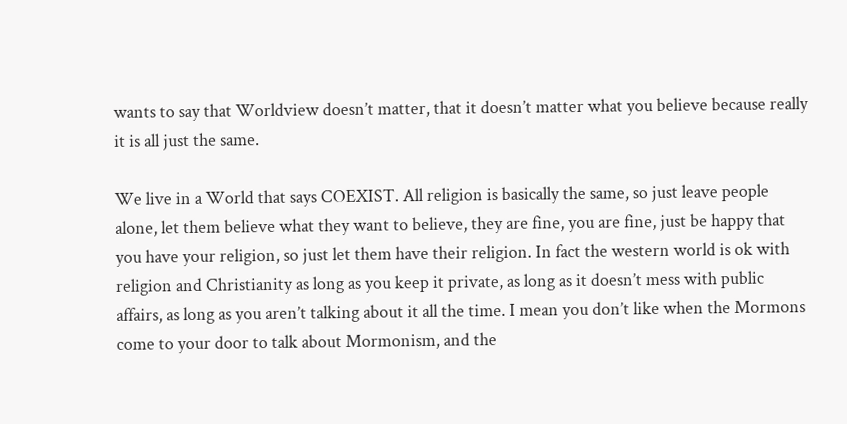wants to say that Worldview doesn’t matter, that it doesn’t matter what you believe because really it is all just the same.

We live in a World that says COEXIST. All religion is basically the same, so just leave people alone, let them believe what they want to believe, they are fine, you are fine, just be happy that you have your religion, so just let them have their religion. In fact the western world is ok with religion and Christianity as long as you keep it private, as long as it doesn’t mess with public affairs, as long as you aren’t talking about it all the time. I mean you don’t like when the Mormons come to your door to talk about Mormonism, and the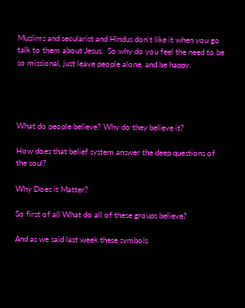Muslims and secularist and Hindus don’t like it when you go talk to them about Jesus.  So why do you feel the need to be so missional, just leave people alone, and be happy.




What do people believe? Why do they believe it?

How does that belief system answer the deep questions of the soul?

Why Does it Matter?

So first of all What do all of these groups believe?

And as we said last week these symbols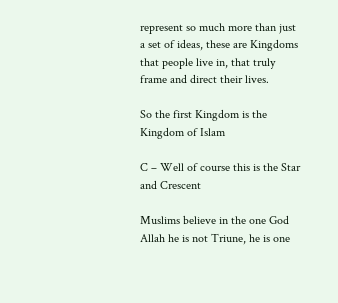represent so much more than just a set of ideas, these are Kingdoms that people live in, that truly frame and direct their lives.

So the first Kingdom is the Kingdom of Islam

C – Well of course this is the Star and Crescent

Muslims believe in the one God Allah he is not Triune, he is one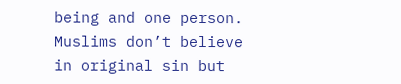being and one person.  Muslims don’t believe in original sin but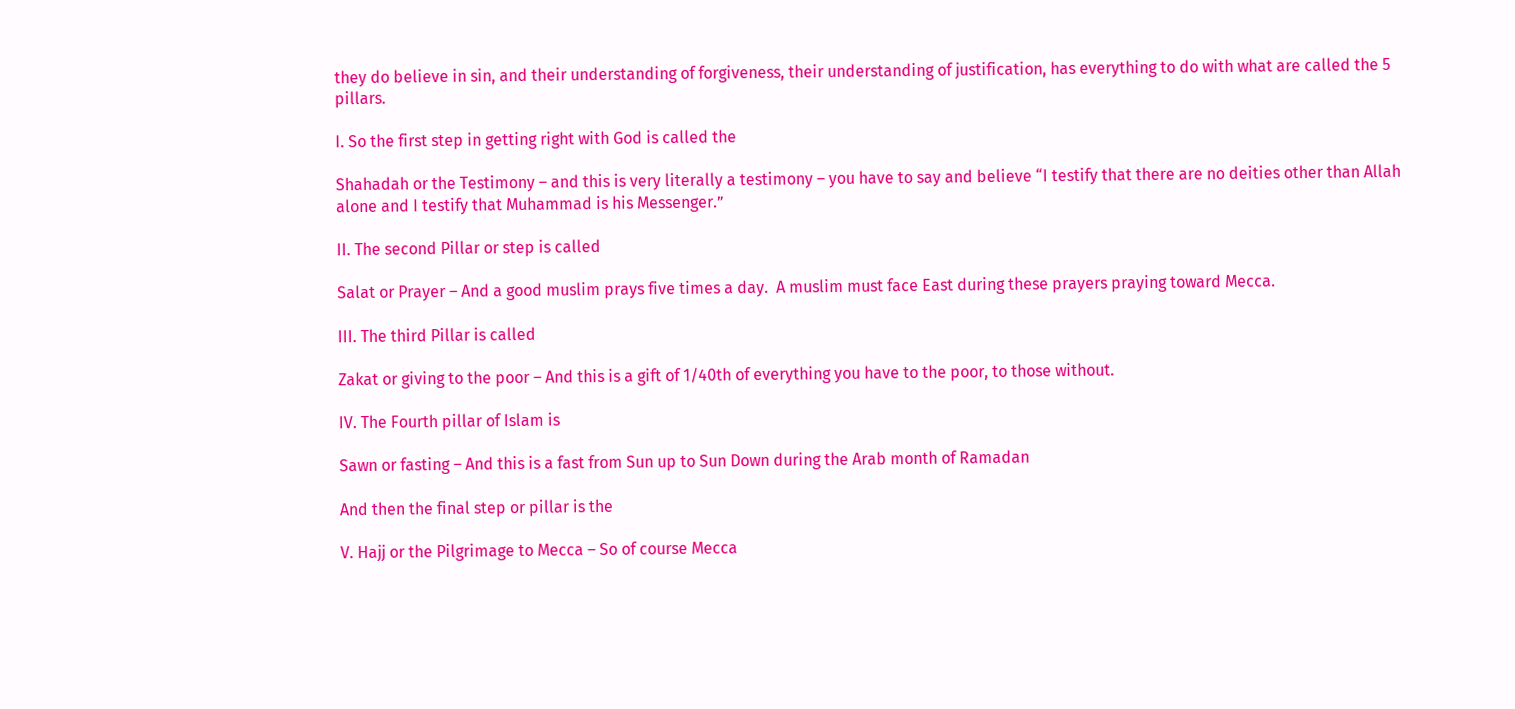they do believe in sin, and their understanding of forgiveness, their understanding of justification, has everything to do with what are called the 5 pillars.

I. So the first step in getting right with God is called the

Shahadah or the Testimony – and this is very literally a testimony – you have to say and believe “I testify that there are no deities other than Allah alone and I testify that Muhammad is his Messenger.”

II. The second Pillar or step is called

Salat or Prayer – And a good muslim prays five times a day.  A muslim must face East during these prayers praying toward Mecca.

III. The third Pillar is called

Zakat or giving to the poor – And this is a gift of 1/40th of everything you have to the poor, to those without.

IV. The Fourth pillar of Islam is

Sawn or fasting – And this is a fast from Sun up to Sun Down during the Arab month of Ramadan

And then the final step or pillar is the

V. Hajj or the Pilgrimage to Mecca – So of course Mecca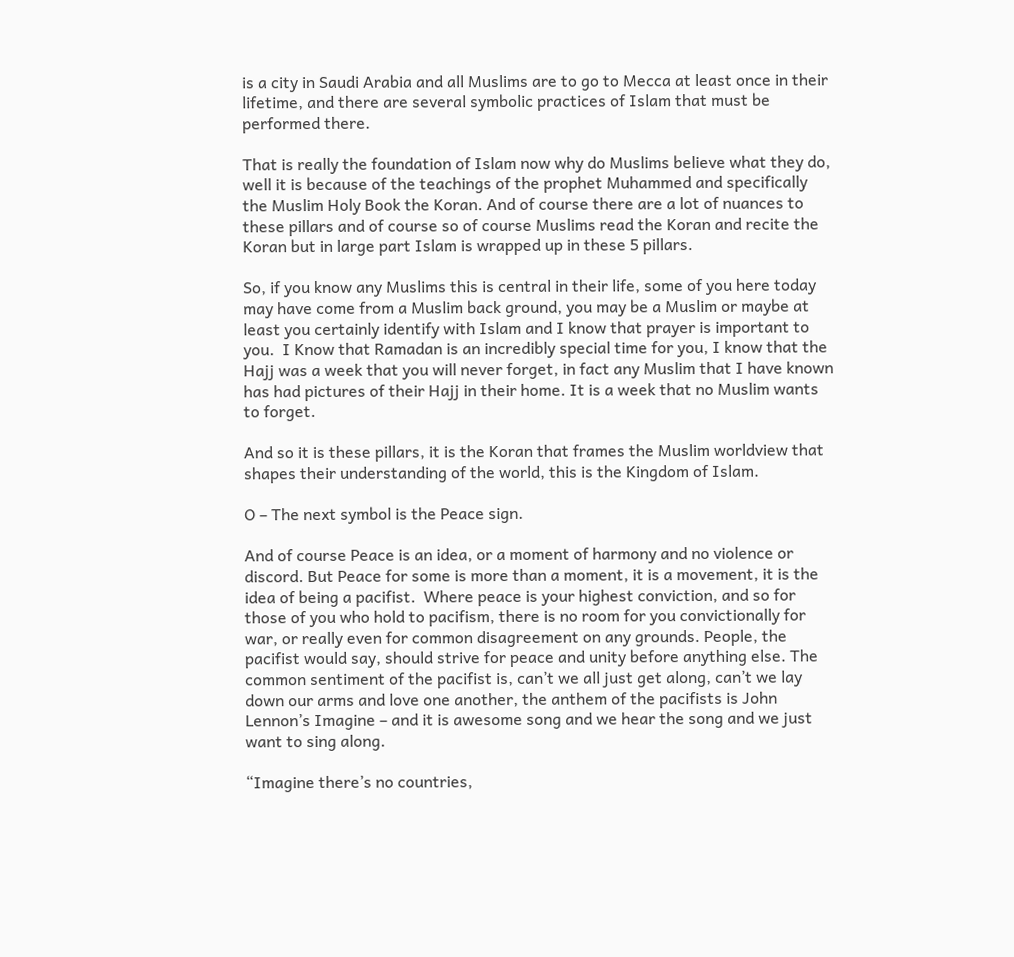is a city in Saudi Arabia and all Muslims are to go to Mecca at least once in their lifetime, and there are several symbolic practices of Islam that must be performed there.

That is really the foundation of Islam now why do Muslims believe what they do, well it is because of the teachings of the prophet Muhammed and specifically the Muslim Holy Book the Koran. And of course there are a lot of nuances to these pillars and of course so of course Muslims read the Koran and recite the Koran but in large part Islam is wrapped up in these 5 pillars.

So, if you know any Muslims this is central in their life, some of you here today may have come from a Muslim back ground, you may be a Muslim or maybe at least you certainly identify with Islam and I know that prayer is important to you.  I Know that Ramadan is an incredibly special time for you, I know that the Hajj was a week that you will never forget, in fact any Muslim that I have known has had pictures of their Hajj in their home. It is a week that no Muslim wants to forget.

And so it is these pillars, it is the Koran that frames the Muslim worldview that shapes their understanding of the world, this is the Kingdom of Islam.

O – The next symbol is the Peace sign.

And of course Peace is an idea, or a moment of harmony and no violence or discord. But Peace for some is more than a moment, it is a movement, it is the idea of being a pacifist.  Where peace is your highest conviction, and so for those of you who hold to pacifism, there is no room for you convictionally for war, or really even for common disagreement on any grounds. People, the pacifist would say, should strive for peace and unity before anything else. The common sentiment of the pacifist is, can’t we all just get along, can’t we lay down our arms and love one another, the anthem of the pacifists is John Lennon’s Imagine – and it is awesome song and we hear the song and we just want to sing along.

“Imagine there’s no countries,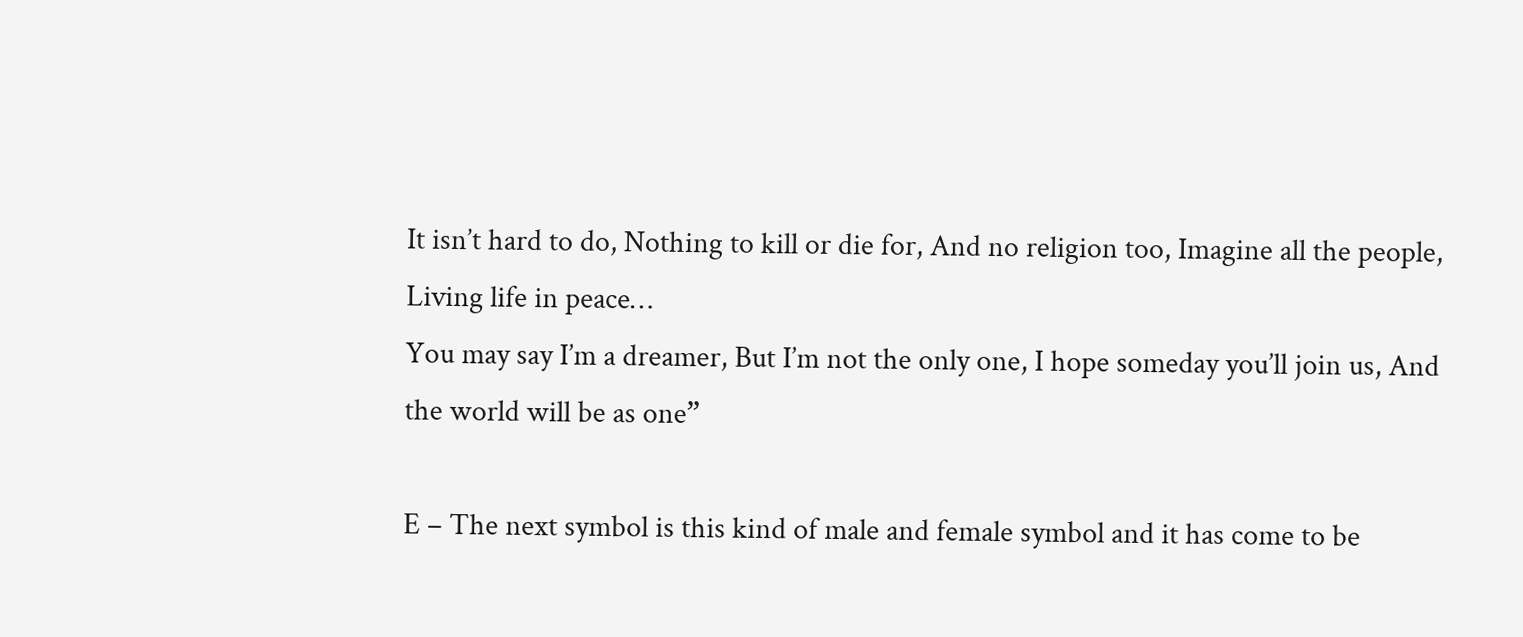It isn’t hard to do, Nothing to kill or die for, And no religion too, Imagine all the people, Living life in peace…
You may say I’m a dreamer, But I’m not the only one, I hope someday you’ll join us, And the world will be as one”

E – The next symbol is this kind of male and female symbol and it has come to be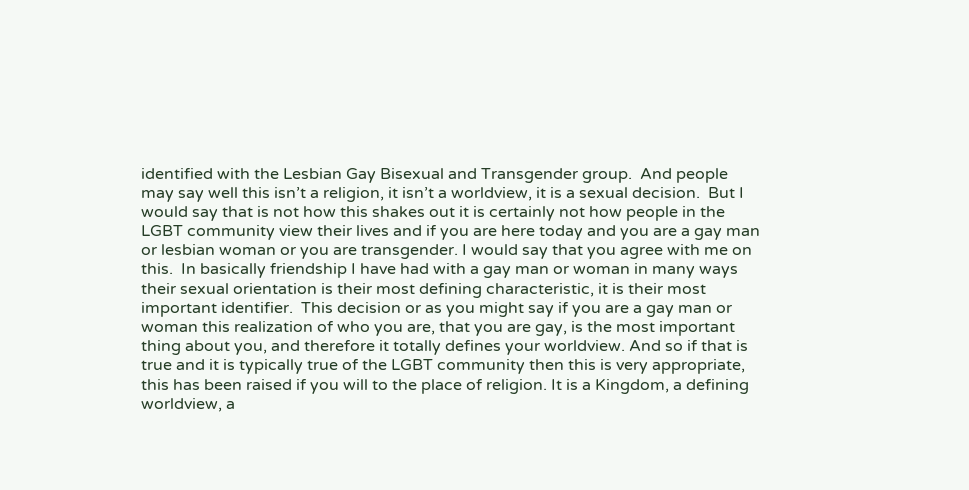identified with the Lesbian Gay Bisexual and Transgender group.  And people may say well this isn’t a religion, it isn’t a worldview, it is a sexual decision.  But I would say that is not how this shakes out it is certainly not how people in the LGBT community view their lives and if you are here today and you are a gay man or lesbian woman or you are transgender. I would say that you agree with me on this.  In basically friendship I have had with a gay man or woman in many ways their sexual orientation is their most defining characteristic, it is their most important identifier.  This decision or as you might say if you are a gay man or woman this realization of who you are, that you are gay, is the most important thing about you, and therefore it totally defines your worldview. And so if that is true and it is typically true of the LGBT community then this is very appropriate, this has been raised if you will to the place of religion. It is a Kingdom, a defining worldview, a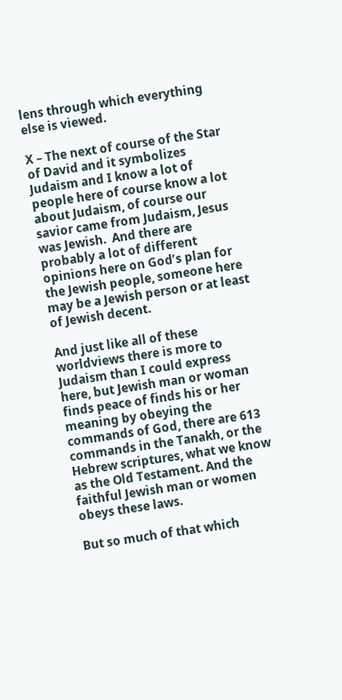lens through which everything else is viewed.

X – The next of course of the Star of David and it symbolizes Judaism and I know a lot of people here of course know a lot about Judaism, of course our savior came from Judaism, Jesus was Jewish.  And there are probably a lot of different opinions here on God’s plan for the Jewish people, someone here may be a Jewish person or at least of Jewish decent.

And just like all of these worldviews there is more to Judaism than I could express here, but Jewish man or woman finds peace of finds his or her meaning by obeying the commands of God, there are 613 commands in the Tanakh, or the Hebrew scriptures, what we know as the Old Testament. And the faithful Jewish man or women obeys these laws.

But so much of that which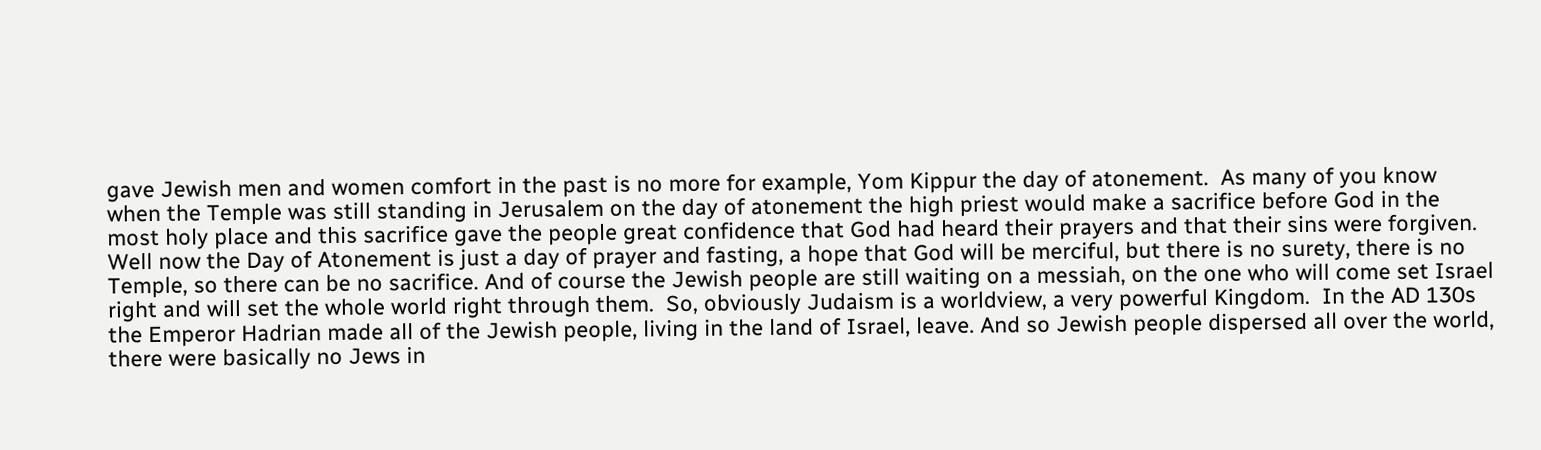gave Jewish men and women comfort in the past is no more for example, Yom Kippur the day of atonement.  As many of you know when the Temple was still standing in Jerusalem on the day of atonement the high priest would make a sacrifice before God in the most holy place and this sacrifice gave the people great confidence that God had heard their prayers and that their sins were forgiven. Well now the Day of Atonement is just a day of prayer and fasting, a hope that God will be merciful, but there is no surety, there is no Temple, so there can be no sacrifice. And of course the Jewish people are still waiting on a messiah, on the one who will come set Israel right and will set the whole world right through them.  So, obviously Judaism is a worldview, a very powerful Kingdom.  In the AD 130s the Emperor Hadrian made all of the Jewish people, living in the land of Israel, leave. And so Jewish people dispersed all over the world, there were basically no Jews in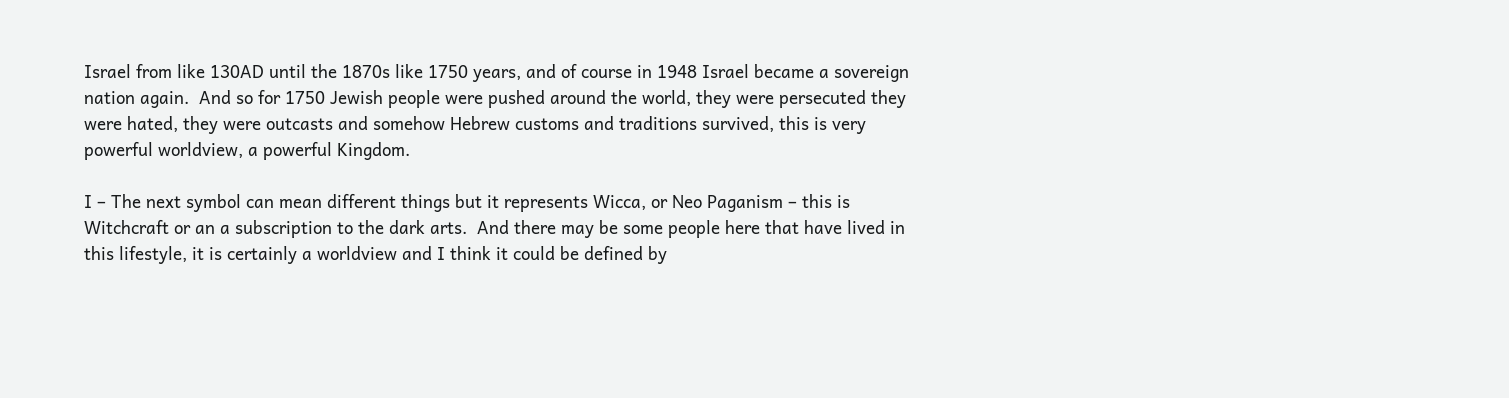Israel from like 130AD until the 1870s like 1750 years, and of course in 1948 Israel became a sovereign nation again.  And so for 1750 Jewish people were pushed around the world, they were persecuted they were hated, they were outcasts and somehow Hebrew customs and traditions survived, this is very powerful worldview, a powerful Kingdom.

I – The next symbol can mean different things but it represents Wicca, or Neo Paganism – this is Witchcraft or an a subscription to the dark arts.  And there may be some people here that have lived in this lifestyle, it is certainly a worldview and I think it could be defined by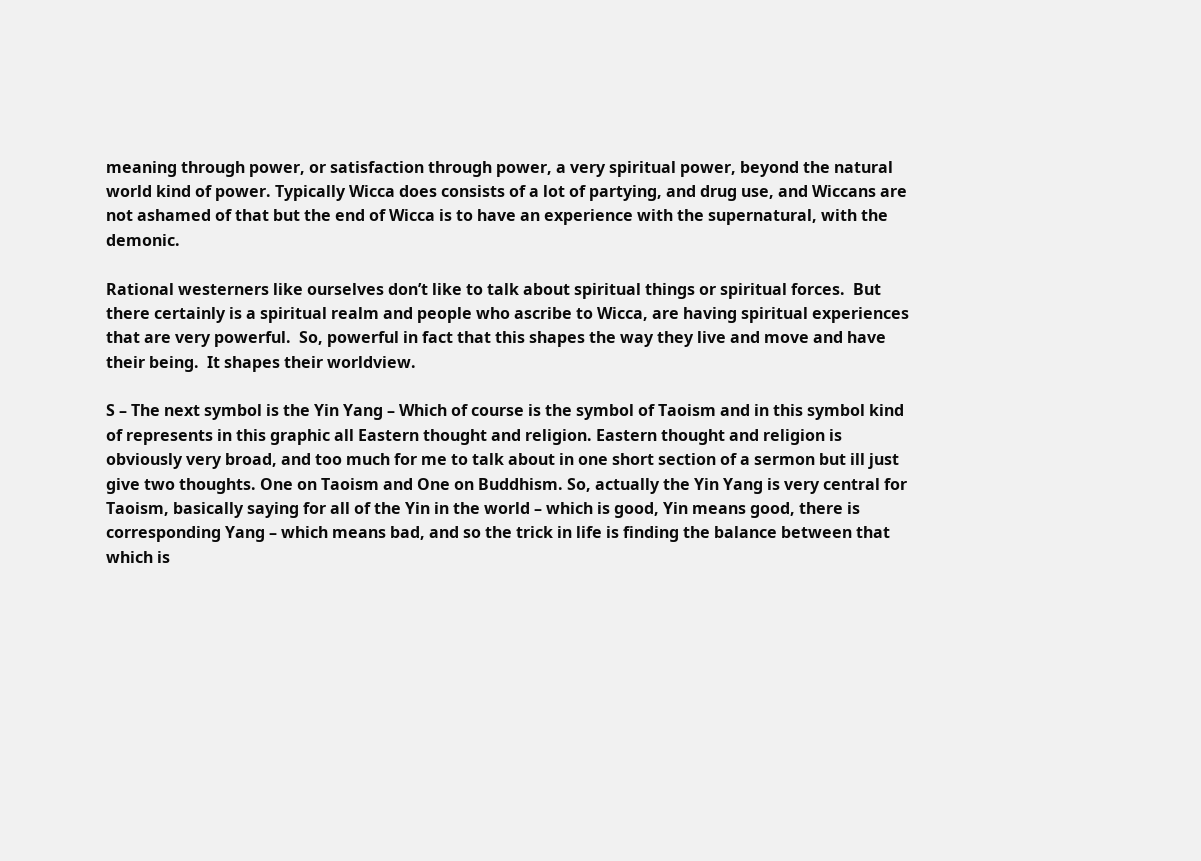meaning through power, or satisfaction through power, a very spiritual power, beyond the natural world kind of power. Typically Wicca does consists of a lot of partying, and drug use, and Wiccans are not ashamed of that but the end of Wicca is to have an experience with the supernatural, with the demonic.

Rational westerners like ourselves don’t like to talk about spiritual things or spiritual forces.  But there certainly is a spiritual realm and people who ascribe to Wicca, are having spiritual experiences that are very powerful.  So, powerful in fact that this shapes the way they live and move and have their being.  It shapes their worldview.

S – The next symbol is the Yin Yang – Which of course is the symbol of Taoism and in this symbol kind of represents in this graphic all Eastern thought and religion. Eastern thought and religion is obviously very broad, and too much for me to talk about in one short section of a sermon but ill just give two thoughts. One on Taoism and One on Buddhism. So, actually the Yin Yang is very central for Taoism, basically saying for all of the Yin in the world – which is good, Yin means good, there is corresponding Yang – which means bad, and so the trick in life is finding the balance between that which is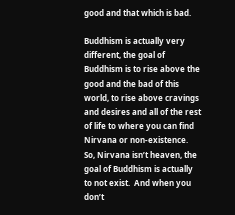good and that which is bad.

Buddhism is actually very different, the goal of Buddhism is to rise above the good and the bad of this world, to rise above cravings and desires and all of the rest of life to where you can find Nirvana or non-existence.  So, Nirvana isn’t heaven, the goal of Buddhism is actually to not exist.  And when you don’t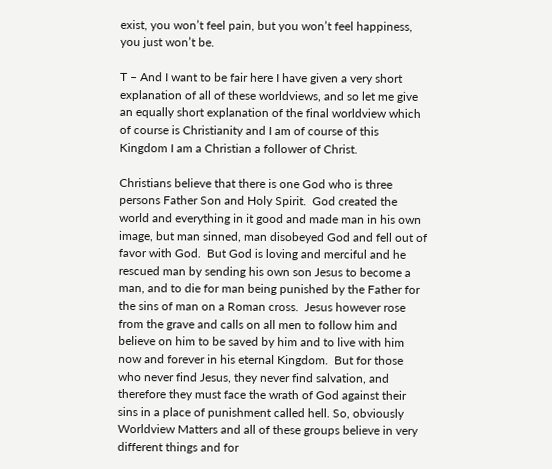exist, you won’t feel pain, but you won’t feel happiness, you just won’t be.

T – And I want to be fair here I have given a very short explanation of all of these worldviews, and so let me give an equally short explanation of the final worldview which of course is Christianity and I am of course of this Kingdom I am a Christian a follower of Christ.

Christians believe that there is one God who is three persons Father Son and Holy Spirit.  God created the world and everything in it good and made man in his own image, but man sinned, man disobeyed God and fell out of favor with God.  But God is loving and merciful and he rescued man by sending his own son Jesus to become a man, and to die for man being punished by the Father for the sins of man on a Roman cross.  Jesus however rose from the grave and calls on all men to follow him and believe on him to be saved by him and to live with him now and forever in his eternal Kingdom.  But for those who never find Jesus, they never find salvation, and therefore they must face the wrath of God against their sins in a place of punishment called hell. So, obviously Worldview Matters and all of these groups believe in very different things and for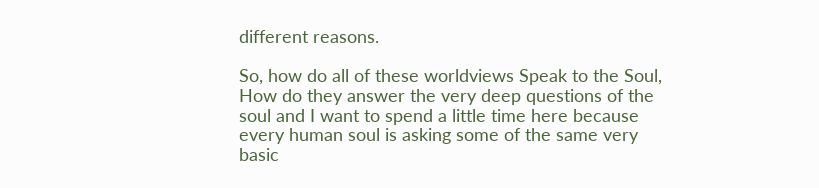different reasons.

So, how do all of these worldviews Speak to the Soul, How do they answer the very deep questions of the soul and I want to spend a little time here because every human soul is asking some of the same very basic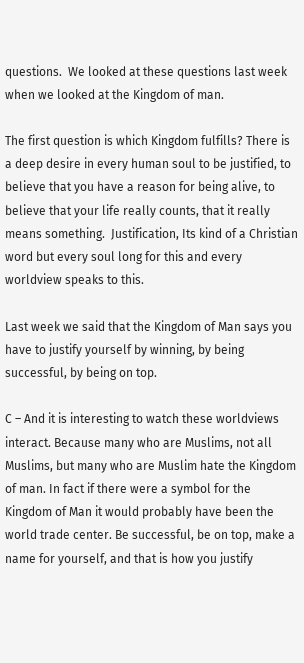questions.  We looked at these questions last week when we looked at the Kingdom of man.

The first question is which Kingdom fulfills? There is a deep desire in every human soul to be justified, to believe that you have a reason for being alive, to believe that your life really counts, that it really means something.  Justification, Its kind of a Christian word but every soul long for this and every worldview speaks to this.

Last week we said that the Kingdom of Man says you have to justify yourself by winning, by being successful, by being on top.

C – And it is interesting to watch these worldviews interact. Because many who are Muslims, not all Muslims, but many who are Muslim hate the Kingdom of man. In fact if there were a symbol for the Kingdom of Man it would probably have been the world trade center. Be successful, be on top, make a name for yourself, and that is how you justify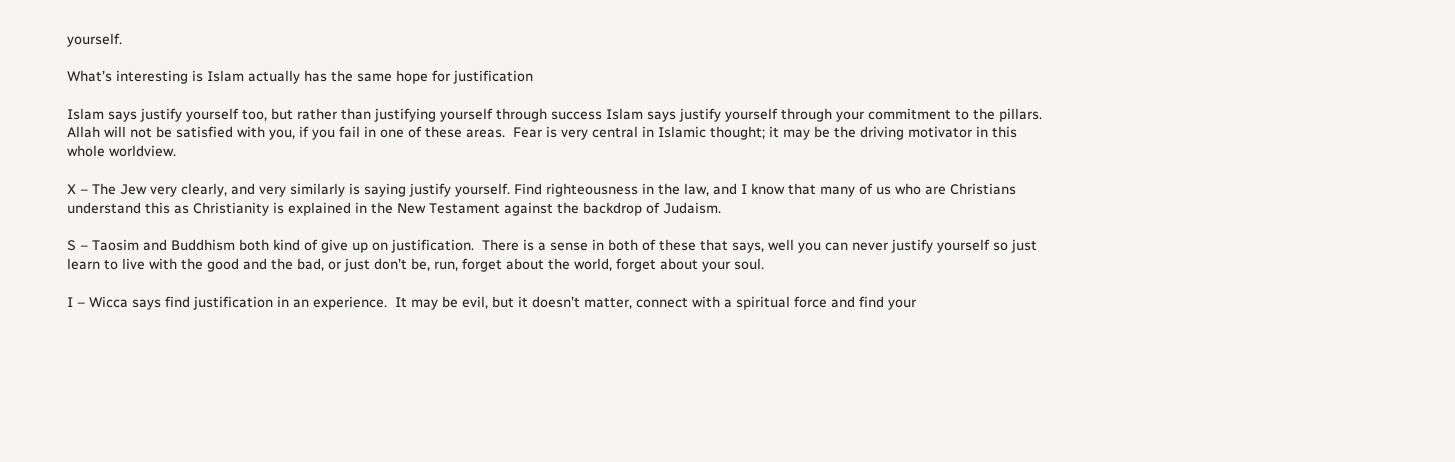yourself.

What’s interesting is Islam actually has the same hope for justification

Islam says justify yourself too, but rather than justifying yourself through success Islam says justify yourself through your commitment to the pillars.  Allah will not be satisfied with you, if you fail in one of these areas.  Fear is very central in Islamic thought; it may be the driving motivator in this whole worldview.

X – The Jew very clearly, and very similarly is saying justify yourself. Find righteousness in the law, and I know that many of us who are Christians understand this as Christianity is explained in the New Testament against the backdrop of Judaism.

S – Taosim and Buddhism both kind of give up on justification.  There is a sense in both of these that says, well you can never justify yourself so just learn to live with the good and the bad, or just don’t be, run, forget about the world, forget about your soul.

I – Wicca says find justification in an experience.  It may be evil, but it doesn’t matter, connect with a spiritual force and find your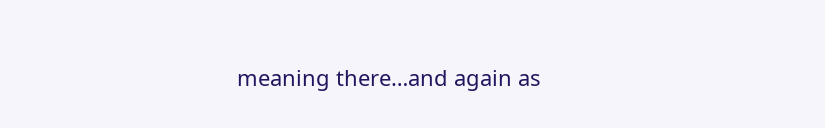meaning there…and again as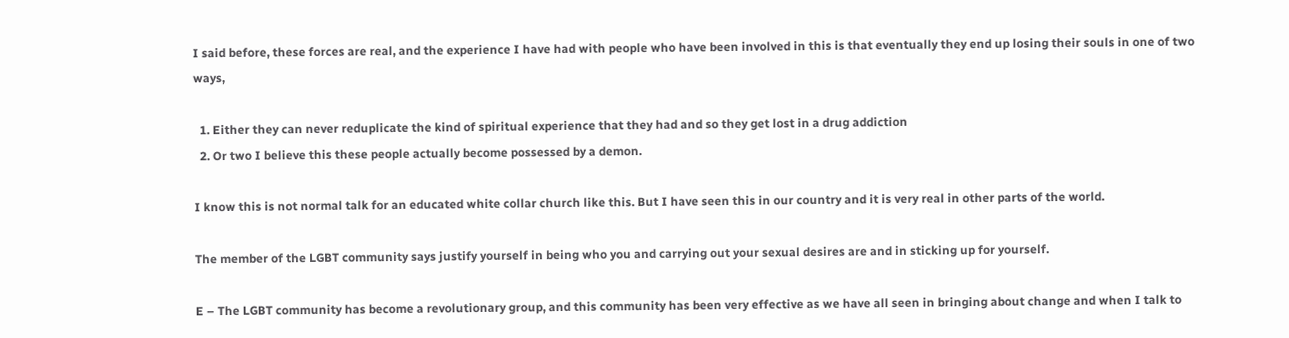I said before, these forces are real, and the experience I have had with people who have been involved in this is that eventually they end up losing their souls in one of two ways,

  1. Either they can never reduplicate the kind of spiritual experience that they had and so they get lost in a drug addiction
  2. Or two I believe this these people actually become possessed by a demon.

I know this is not normal talk for an educated white collar church like this. But I have seen this in our country and it is very real in other parts of the world.

The member of the LGBT community says justify yourself in being who you and carrying out your sexual desires are and in sticking up for yourself.

E – The LGBT community has become a revolutionary group, and this community has been very effective as we have all seen in bringing about change and when I talk to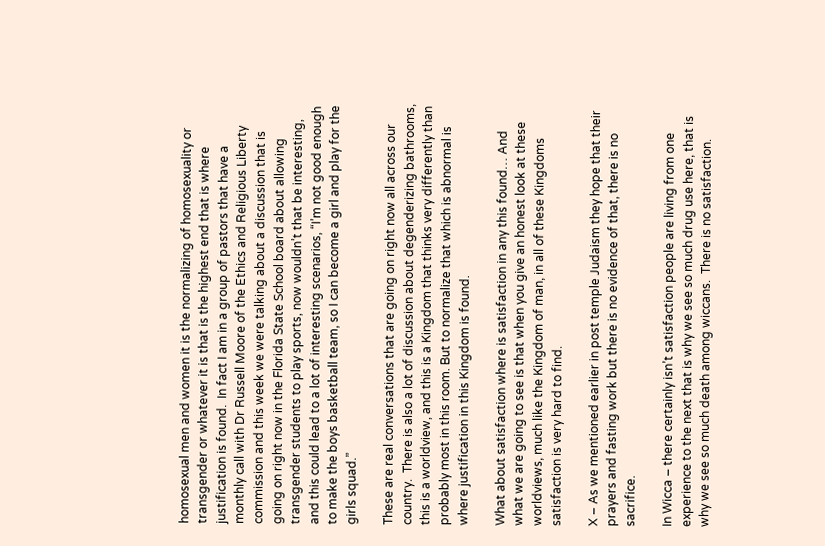homosexual men and women it is the normalizing of homosexuality or transgender or whatever it is that is the highest end that is where justification is found.  In fact I am in a group of pastors that have a monthly call with Dr Russell Moore of the Ethics and Religious Liberty commission and this week we were talking about a discussion that is going on right now in the Florida State School board about allowing transgender students to play sports, now wouldn’t that be interesting, and this could lead to a lot of interesting scenarios, “I’m not good enough to make the boys basketball team, so I can become a girl and play for the girls squad.”

These are real conversations that are going on right now all across our country.  There is also a lot of discussion about degenderizing bathrooms, this is a worldview, and this is a Kingdom that thinks very differently than probably most in this room. But to normalize that which is abnormal is where justification in this Kingdom is found.

What about satisfaction where is satisfaction in any this found… And what we are going to see is that when you give an honest look at these worldviews, much like the Kingdom of man, in all of these Kingdoms satisfaction is very hard to find.

X – As we mentioned earlier in post temple Judaism they hope that their prayers and fasting work but there is no evidence of that, there is no sacrifice.

In Wicca – there certainly isn’t satisfaction people are living from one experience to the next that is why we see so much drug use here, that is why we see so much death among wiccans.  There is no satisfaction.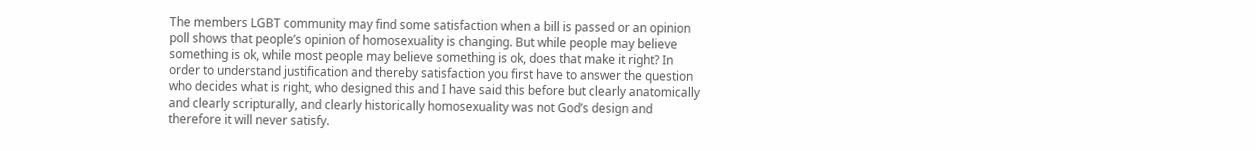The members LGBT community may find some satisfaction when a bill is passed or an opinion poll shows that people’s opinion of homosexuality is changing. But while people may believe something is ok, while most people may believe something is ok, does that make it right? In order to understand justification and thereby satisfaction you first have to answer the question who decides what is right, who designed this and I have said this before but clearly anatomically and clearly scripturally, and clearly historically homosexuality was not God’s design and therefore it will never satisfy.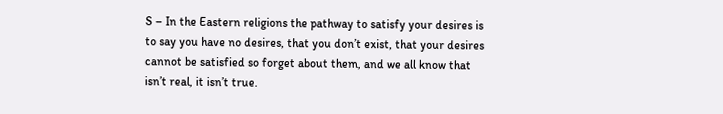S – In the Eastern religions the pathway to satisfy your desires is to say you have no desires, that you don’t exist, that your desires cannot be satisfied so forget about them, and we all know that isn’t real, it isn’t true.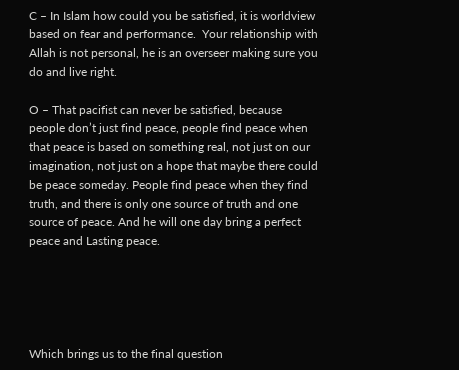C – In Islam how could you be satisfied, it is worldview based on fear and performance.  Your relationship with Allah is not personal, he is an overseer making sure you do and live right.

O – That pacifist can never be satisfied, because people don’t just find peace, people find peace when that peace is based on something real, not just on our imagination, not just on a hope that maybe there could be peace someday. People find peace when they find truth, and there is only one source of truth and one source of peace. And he will one day bring a perfect peace and Lasting peace.





Which brings us to the final question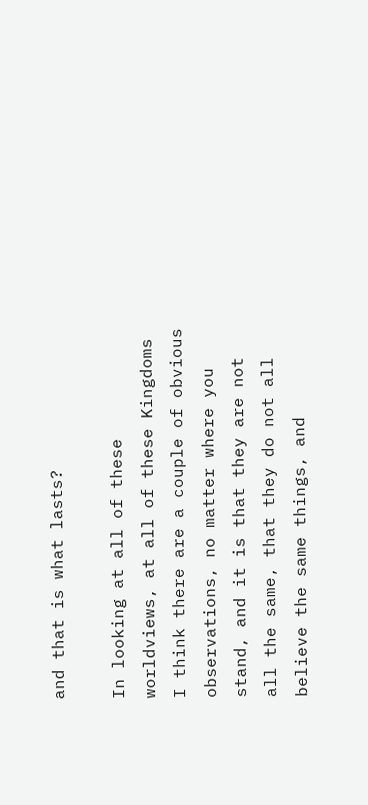and that is what lasts?

In looking at all of these worldviews, at all of these Kingdoms I think there are a couple of obvious observations, no matter where you stand, and it is that they are not all the same, that they do not all believe the same things, and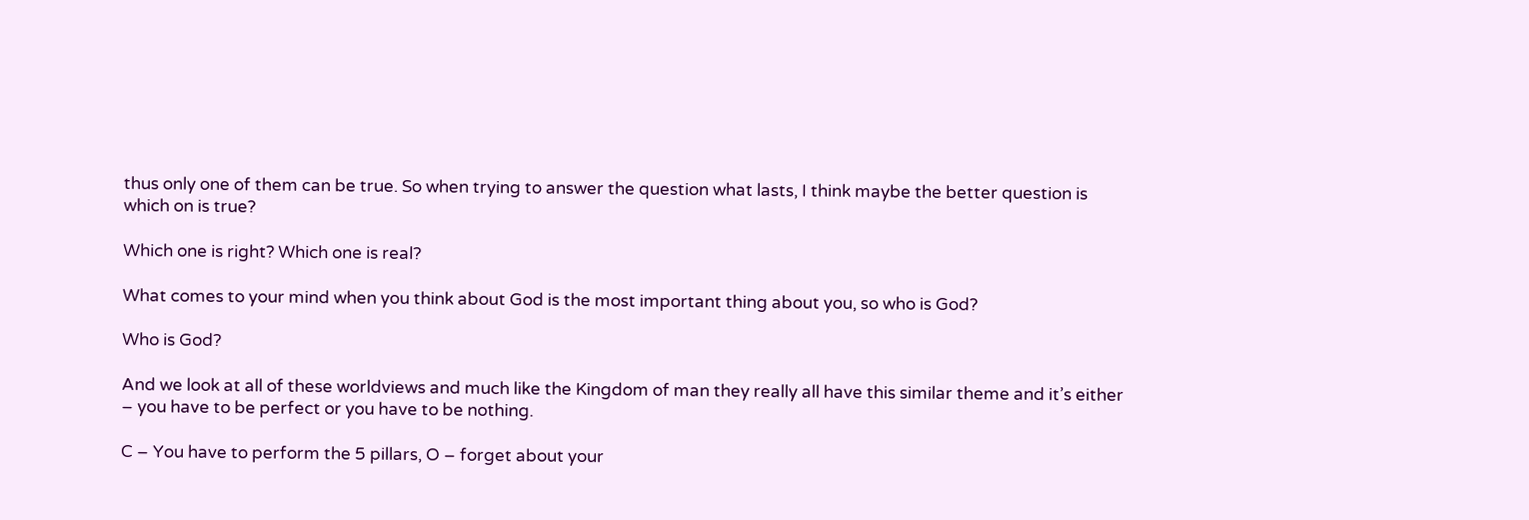thus only one of them can be true. So when trying to answer the question what lasts, I think maybe the better question is which on is true?

Which one is right? Which one is real?

What comes to your mind when you think about God is the most important thing about you, so who is God?

Who is God?

And we look at all of these worldviews and much like the Kingdom of man they really all have this similar theme and it’s either – you have to be perfect or you have to be nothing.

C – You have to perform the 5 pillars, O – forget about your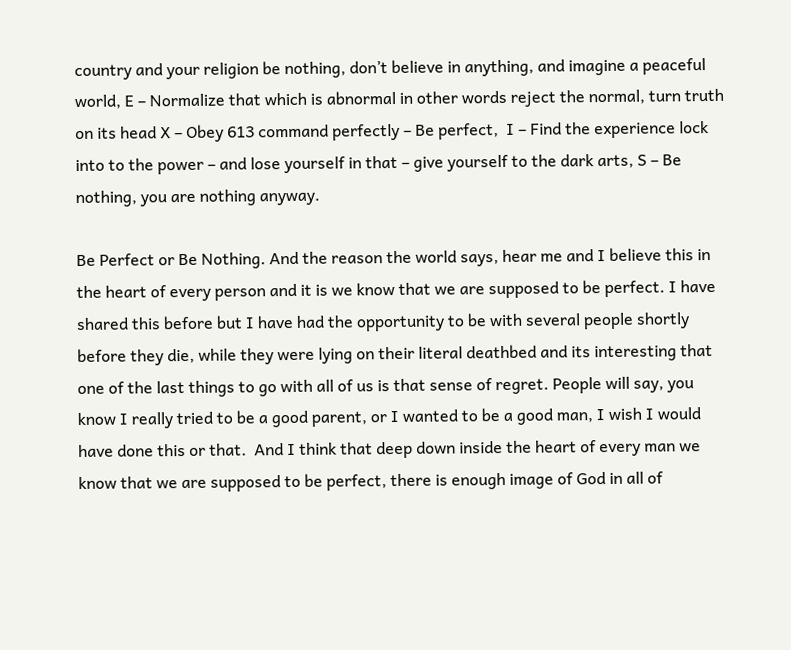country and your religion be nothing, don’t believe in anything, and imagine a peaceful world, E – Normalize that which is abnormal in other words reject the normal, turn truth on its head X – Obey 613 command perfectly – Be perfect,  I – Find the experience lock into to the power – and lose yourself in that – give yourself to the dark arts, S – Be nothing, you are nothing anyway.

Be Perfect or Be Nothing. And the reason the world says, hear me and I believe this in the heart of every person and it is we know that we are supposed to be perfect. I have shared this before but I have had the opportunity to be with several people shortly before they die, while they were lying on their literal deathbed and its interesting that one of the last things to go with all of us is that sense of regret. People will say, you know I really tried to be a good parent, or I wanted to be a good man, I wish I would have done this or that.  And I think that deep down inside the heart of every man we know that we are supposed to be perfect, there is enough image of God in all of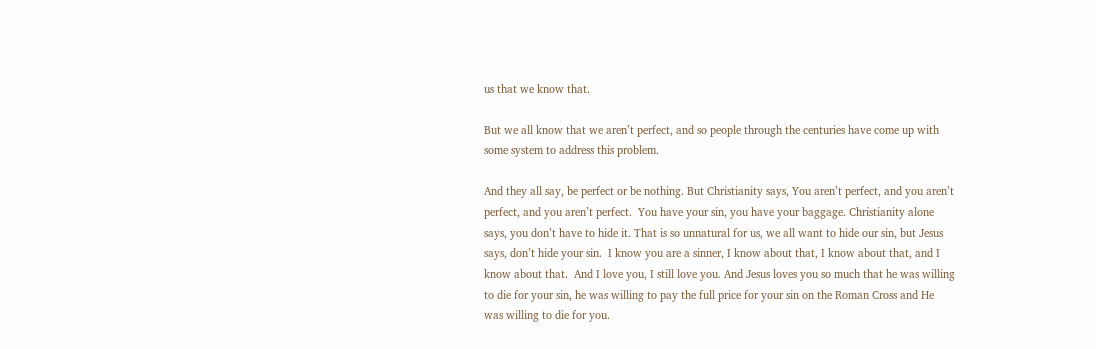us that we know that.

But we all know that we aren’t perfect, and so people through the centuries have come up with some system to address this problem.

And they all say, be perfect or be nothing. But Christianity says, You aren’t perfect, and you aren’t perfect, and you aren’t perfect.  You have your sin, you have your baggage. Christianity alone says, you don’t have to hide it. That is so unnatural for us, we all want to hide our sin, but Jesus says, don’t hide your sin.  I know you are a sinner, I know about that, I know about that, and I know about that.  And I love you, I still love you. And Jesus loves you so much that he was willing to die for your sin, he was willing to pay the full price for your sin on the Roman Cross and He was willing to die for you.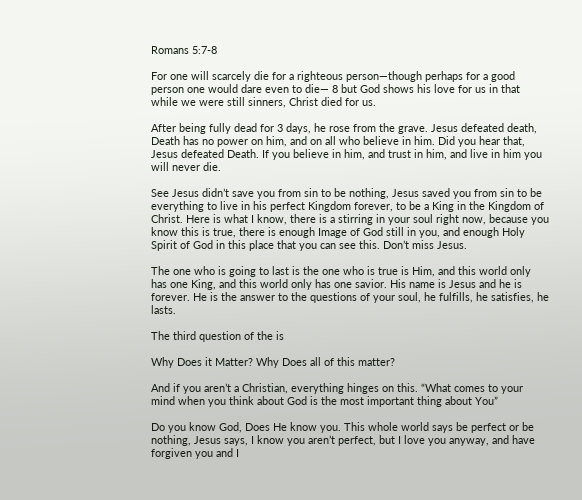Romans 5:7-8

For one will scarcely die for a righteous person—though perhaps for a good person one would dare even to die— 8 but God shows his love for us in that while we were still sinners, Christ died for us.

After being fully dead for 3 days, he rose from the grave. Jesus defeated death, Death has no power on him, and on all who believe in him. Did you hear that, Jesus defeated Death. If you believe in him, and trust in him, and live in him you will never die.

See Jesus didn’t save you from sin to be nothing, Jesus saved you from sin to be everything to live in his perfect Kingdom forever, to be a King in the Kingdom of Christ. Here is what I know, there is a stirring in your soul right now, because you know this is true, there is enough Image of God still in you, and enough Holy Spirit of God in this place that you can see this. Don’t miss Jesus.

The one who is going to last is the one who is true is Him, and this world only has one King, and this world only has one savior. His name is Jesus and he is forever. He is the answer to the questions of your soul, he fulfills, he satisfies, he lasts.

The third question of the is

Why Does it Matter? Why Does all of this matter?

And if you aren’t a Christian, everything hinges on this. “What comes to your mind when you think about God is the most important thing about You”

Do you know God, Does He know you. This whole world says be perfect or be nothing, Jesus says, I know you aren’t perfect, but I love you anyway, and have forgiven you and I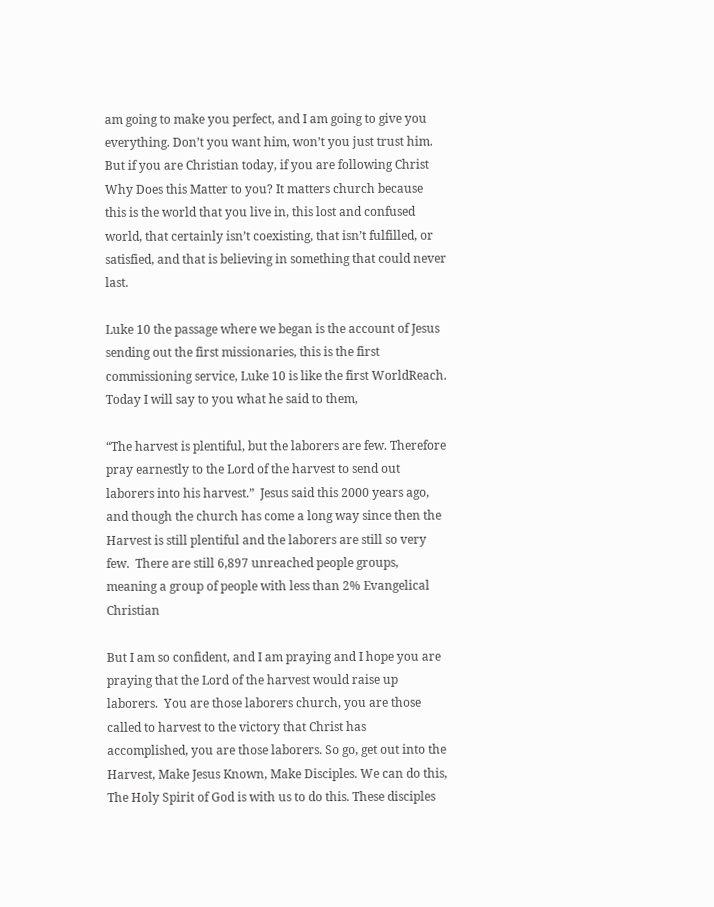am going to make you perfect, and I am going to give you everything. Don’t you want him, won’t you just trust him.  But if you are Christian today, if you are following Christ Why Does this Matter to you? It matters church because this is the world that you live in, this lost and confused world, that certainly isn’t coexisting, that isn’t fulfilled, or satisfied, and that is believing in something that could never last.

Luke 10 the passage where we began is the account of Jesus sending out the first missionaries, this is the first commissioning service, Luke 10 is like the first WorldReach.  Today I will say to you what he said to them,

“The harvest is plentiful, but the laborers are few. Therefore pray earnestly to the Lord of the harvest to send out laborers into his harvest.”  Jesus said this 2000 years ago, and though the church has come a long way since then the Harvest is still plentiful and the laborers are still so very few.  There are still 6,897 unreached people groups, meaning a group of people with less than 2% Evangelical Christian

But I am so confident, and I am praying and I hope you are praying that the Lord of the harvest would raise up laborers.  You are those laborers church, you are those called to harvest to the victory that Christ has accomplished, you are those laborers. So go, get out into the Harvest, Make Jesus Known, Make Disciples. We can do this, The Holy Spirit of God is with us to do this. These disciples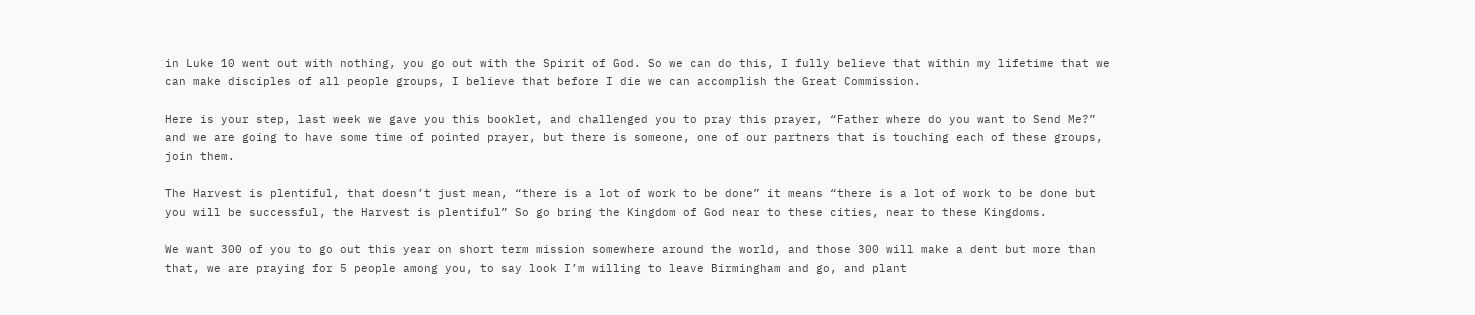in Luke 10 went out with nothing, you go out with the Spirit of God. So we can do this, I fully believe that within my lifetime that we can make disciples of all people groups, I believe that before I die we can accomplish the Great Commission.

Here is your step, last week we gave you this booklet, and challenged you to pray this prayer, “Father where do you want to Send Me?” and we are going to have some time of pointed prayer, but there is someone, one of our partners that is touching each of these groups, join them.

The Harvest is plentiful, that doesn’t just mean, “there is a lot of work to be done” it means “there is a lot of work to be done but you will be successful, the Harvest is plentiful” So go bring the Kingdom of God near to these cities, near to these Kingdoms.

We want 300 of you to go out this year on short term mission somewhere around the world, and those 300 will make a dent but more than that, we are praying for 5 people among you, to say look I’m willing to leave Birmingham and go, and plant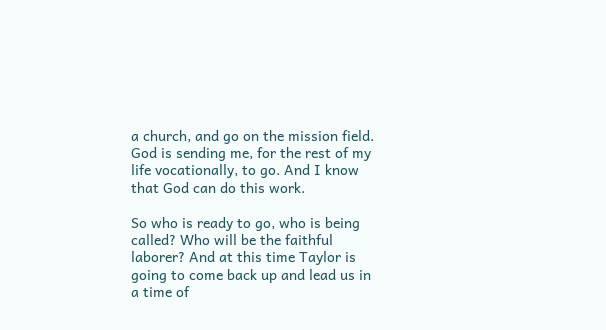a church, and go on the mission field.  God is sending me, for the rest of my life vocationally, to go. And I know that God can do this work.

So who is ready to go, who is being called? Who will be the faithful laborer? And at this time Taylor is going to come back up and lead us in a time of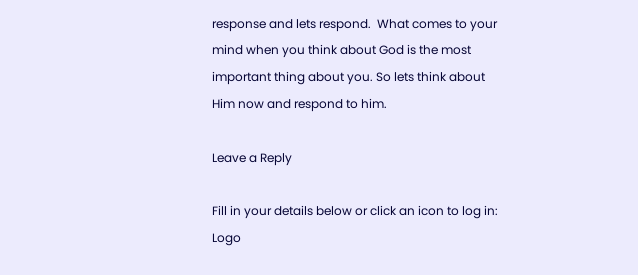response and lets respond.  What comes to your mind when you think about God is the most important thing about you. So lets think about Him now and respond to him.

Leave a Reply

Fill in your details below or click an icon to log in: Logo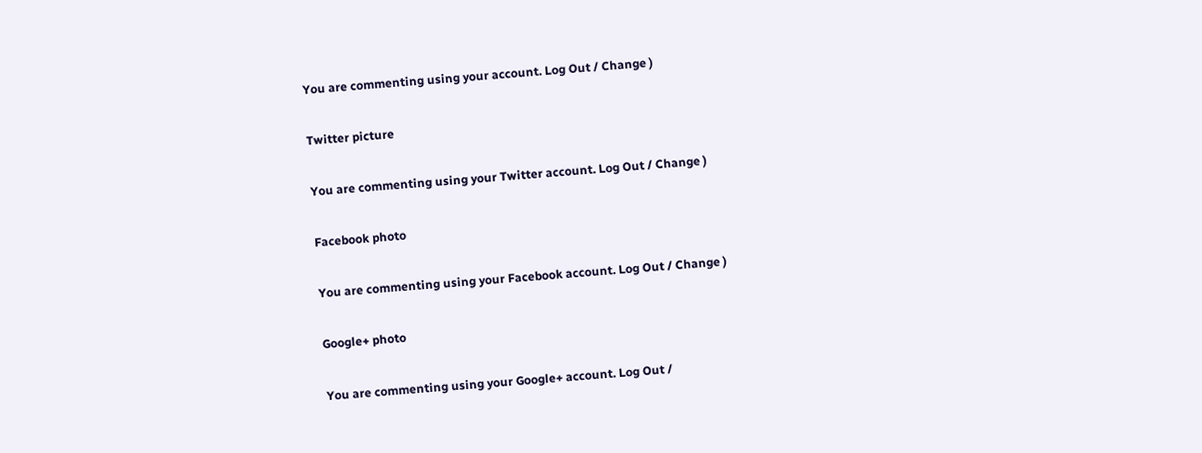You are commenting using your account. Log Out / Change )

Twitter picture

You are commenting using your Twitter account. Log Out / Change )

Facebook photo

You are commenting using your Facebook account. Log Out / Change )

Google+ photo

You are commenting using your Google+ account. Log Out /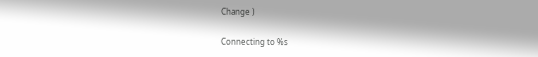Change )

Connecting to %s